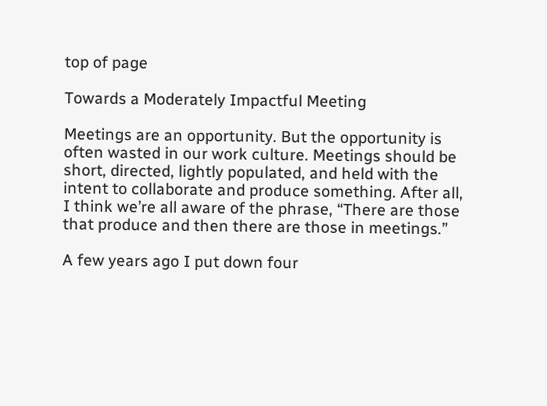top of page

Towards a Moderately Impactful Meeting

Meetings are an opportunity. But the opportunity is often wasted in our work culture. Meetings should be short, directed, lightly populated, and held with the intent to collaborate and produce something. After all, I think we’re all aware of the phrase, “There are those that produce and then there are those in meetings.”

A few years ago I put down four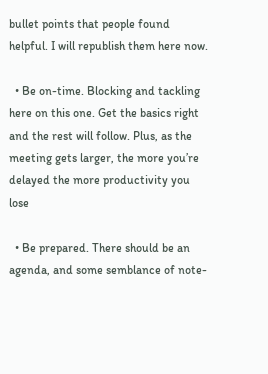bullet points that people found helpful. I will republish them here now.

  • Be on-time. Blocking and tackling here on this one. Get the basics right and the rest will follow. Plus, as the meeting gets larger, the more you’re delayed the more productivity you lose

  • Be prepared. There should be an agenda, and some semblance of note-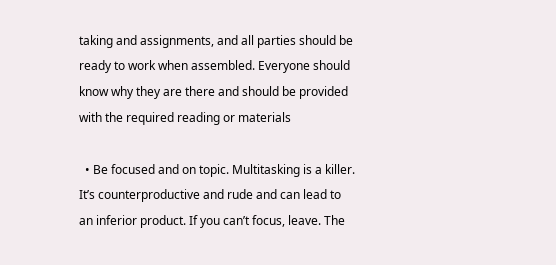taking and assignments, and all parties should be ready to work when assembled. Everyone should know why they are there and should be provided with the required reading or materials

  • Be focused and on topic. Multitasking is a killer. It’s counterproductive and rude and can lead to an inferior product. If you can’t focus, leave. The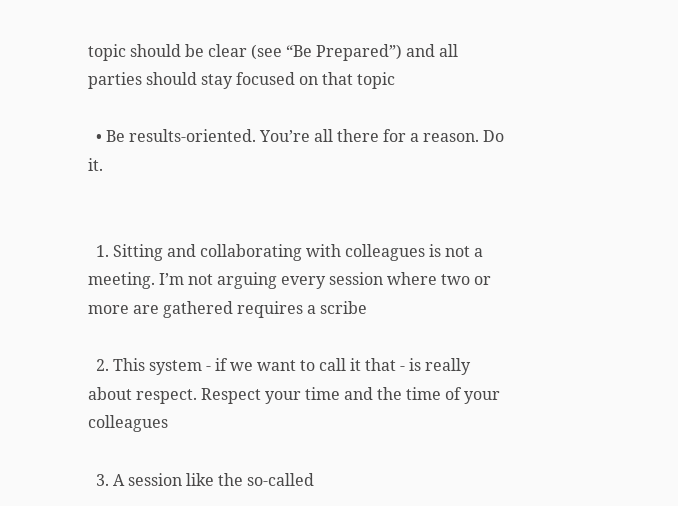topic should be clear (see “Be Prepared”) and all parties should stay focused on that topic

  • Be results-oriented. You’re all there for a reason. Do it.


  1. Sitting and collaborating with colleagues is not a meeting. I’m not arguing every session where two or more are gathered requires a scribe

  2. This system - if we want to call it that - is really about respect. Respect your time and the time of your colleagues

  3. A session like the so-called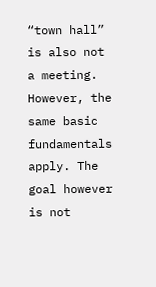“town hall” is also not a meeting. However, the same basic fundamentals apply. The goal however is not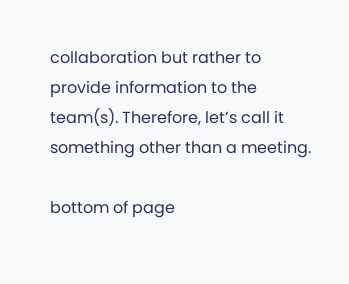collaboration but rather to provide information to the team(s). Therefore, let’s call it something other than a meeting.

bottom of page